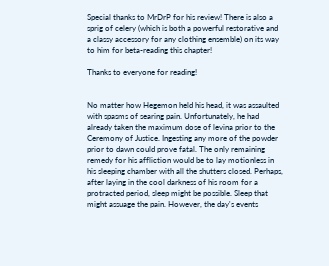Special thanks to MrDrP for his review! There is also a sprig of celery (which is both a powerful restorative and a classy accessory for any clothing ensemble) on its way to him for beta-reading this chapter!

Thanks to everyone for reading!


No matter how Hegemon held his head, it was assaulted with spasms of searing pain. Unfortunately, he had already taken the maximum dose of levina prior to the Ceremony of Justice. Ingesting any more of the powder prior to dawn could prove fatal. The only remaining remedy for his affliction would be to lay motionless in his sleeping chamber with all the shutters closed. Perhaps, after laying in the cool darkness of his room for a protracted period, sleep might be possible. Sleep that might assuage the pain. However, the day's events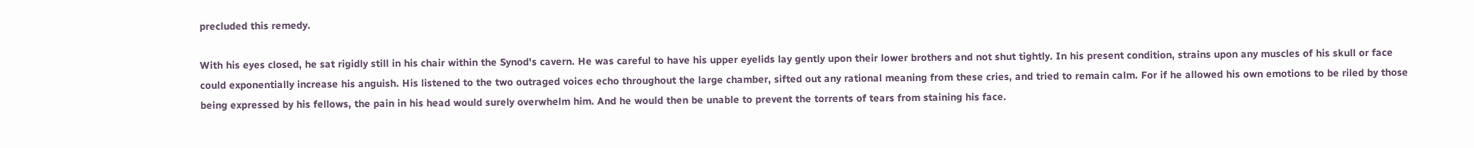precluded this remedy.

With his eyes closed, he sat rigidly still in his chair within the Synod's cavern. He was careful to have his upper eyelids lay gently upon their lower brothers and not shut tightly. In his present condition, strains upon any muscles of his skull or face could exponentially increase his anguish. His listened to the two outraged voices echo throughout the large chamber, sifted out any rational meaning from these cries, and tried to remain calm. For if he allowed his own emotions to be riled by those being expressed by his fellows, the pain in his head would surely overwhelm him. And he would then be unable to prevent the torrents of tears from staining his face.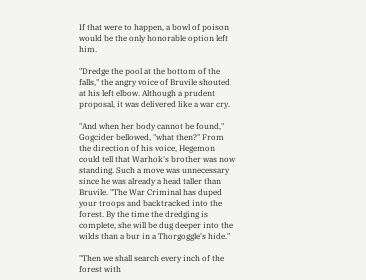If that were to happen, a bowl of poison would be the only honorable option left him.

"Dredge the pool at the bottom of the falls," the angry voice of Bruvile shouted at his left elbow. Although a prudent proposal, it was delivered like a war cry.

"And when her body cannot be found," Gogcider bellowed, "what then?" From the direction of his voice, Hegemon could tell that Warhok's brother was now standing. Such a move was unnecessary since he was already a head taller than Bruvile. "The War Criminal has duped your troops and backtracked into the forest. By the time the dredging is complete, she will be dug deeper into the wilds than a bur in a Thorgoggle's hide."

"Then we shall search every inch of the forest with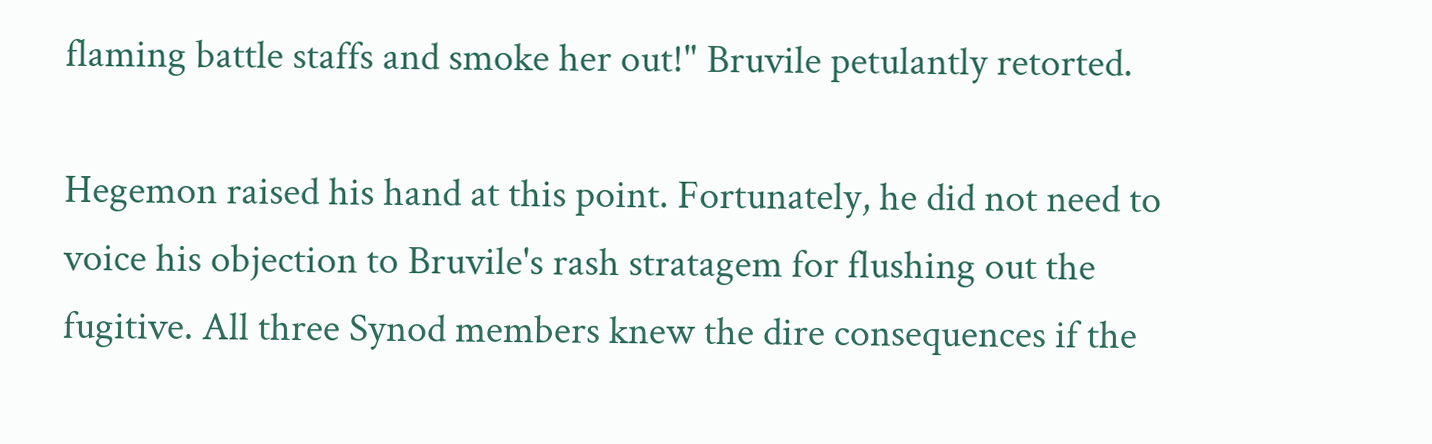flaming battle staffs and smoke her out!" Bruvile petulantly retorted.

Hegemon raised his hand at this point. Fortunately, he did not need to voice his objection to Bruvile's rash stratagem for flushing out the fugitive. All three Synod members knew the dire consequences if the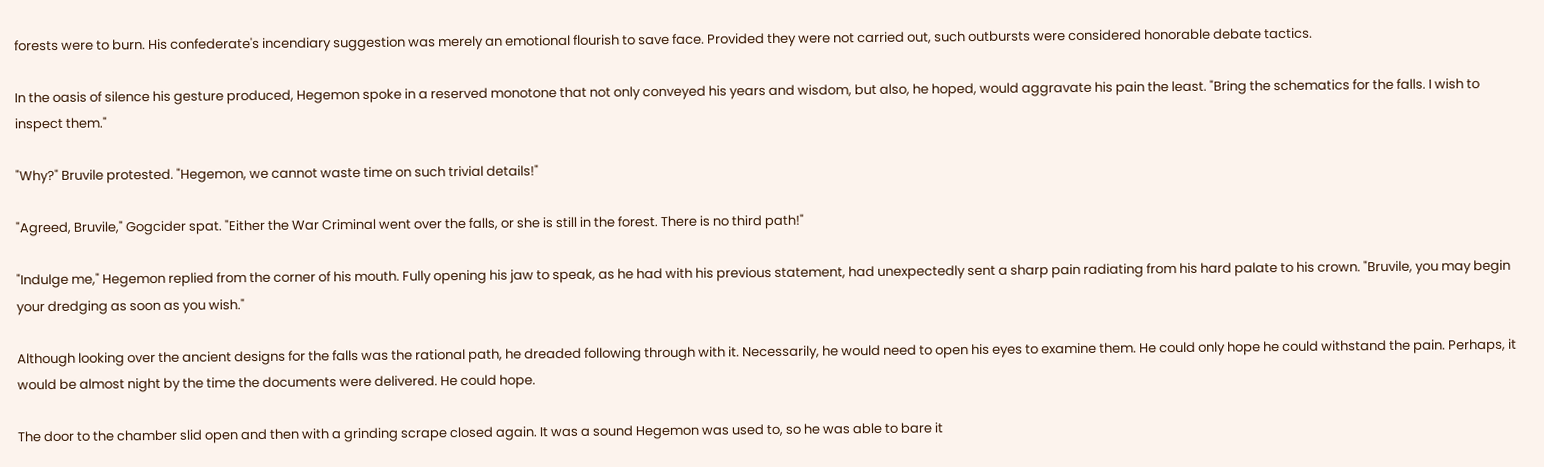forests were to burn. His confederate's incendiary suggestion was merely an emotional flourish to save face. Provided they were not carried out, such outbursts were considered honorable debate tactics.

In the oasis of silence his gesture produced, Hegemon spoke in a reserved monotone that not only conveyed his years and wisdom, but also, he hoped, would aggravate his pain the least. "Bring the schematics for the falls. I wish to inspect them."

"Why?" Bruvile protested. "Hegemon, we cannot waste time on such trivial details!"

"Agreed, Bruvile," Gogcider spat. "Either the War Criminal went over the falls, or she is still in the forest. There is no third path!"

"Indulge me," Hegemon replied from the corner of his mouth. Fully opening his jaw to speak, as he had with his previous statement, had unexpectedly sent a sharp pain radiating from his hard palate to his crown. "Bruvile, you may begin your dredging as soon as you wish."

Although looking over the ancient designs for the falls was the rational path, he dreaded following through with it. Necessarily, he would need to open his eyes to examine them. He could only hope he could withstand the pain. Perhaps, it would be almost night by the time the documents were delivered. He could hope.

The door to the chamber slid open and then with a grinding scrape closed again. It was a sound Hegemon was used to, so he was able to bare it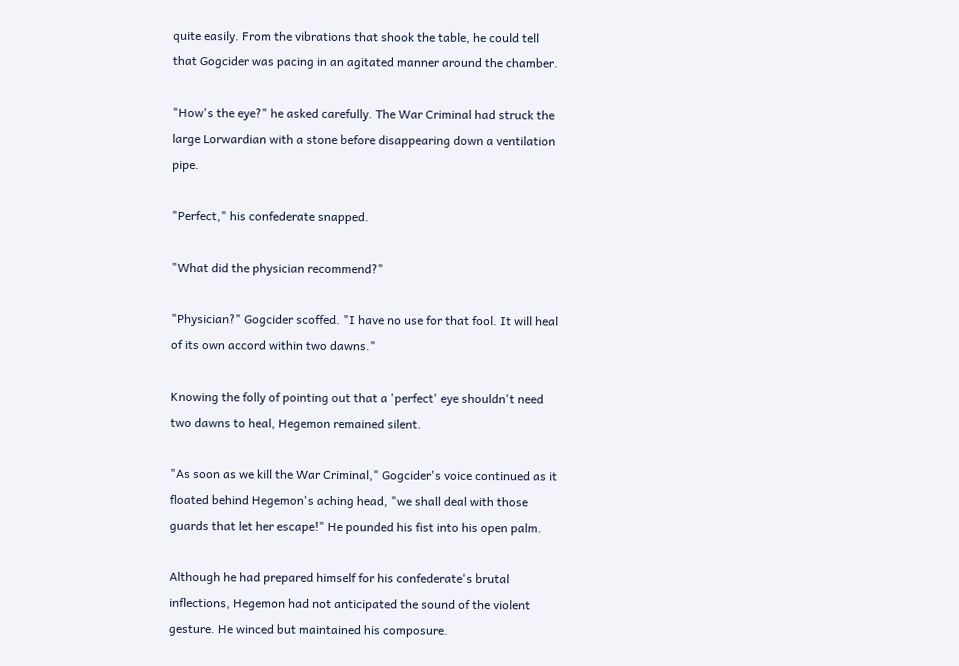quite easily. From the vibrations that shook the table, he could tell that Gogcider was pacing in an agitated manner around the chamber.

"How's the eye?" he asked carefully. The War Criminal had struck the large Lorwardian with a stone before disappearing down a ventilation pipe.

"Perfect," his confederate snapped.

"What did the physician recommend?"

"Physician?" Gogcider scoffed. "I have no use for that fool. It will heal of its own accord within two dawns."

Knowing the folly of pointing out that a 'perfect' eye shouldn't need two dawns to heal, Hegemon remained silent.

"As soon as we kill the War Criminal," Gogcider's voice continued as it floated behind Hegemon's aching head, "we shall deal with those guards that let her escape!" He pounded his fist into his open palm.

Although he had prepared himself for his confederate's brutal inflections, Hegemon had not anticipated the sound of the violent gesture. He winced but maintained his composure.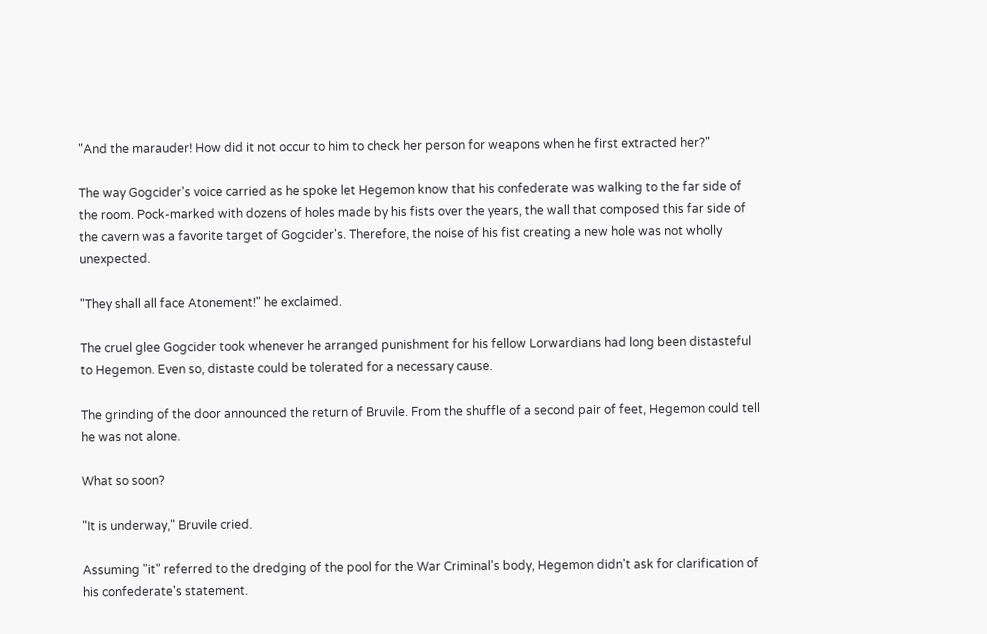"And the marauder! How did it not occur to him to check her person for weapons when he first extracted her?"

The way Gogcider's voice carried as he spoke let Hegemon know that his confederate was walking to the far side of the room. Pock-marked with dozens of holes made by his fists over the years, the wall that composed this far side of the cavern was a favorite target of Gogcider's. Therefore, the noise of his fist creating a new hole was not wholly unexpected.

"They shall all face Atonement!" he exclaimed.

The cruel glee Gogcider took whenever he arranged punishment for his fellow Lorwardians had long been distasteful to Hegemon. Even so, distaste could be tolerated for a necessary cause.

The grinding of the door announced the return of Bruvile. From the shuffle of a second pair of feet, Hegemon could tell he was not alone.

What so soon?

"It is underway," Bruvile cried.

Assuming "it" referred to the dredging of the pool for the War Criminal's body, Hegemon didn't ask for clarification of his confederate's statement.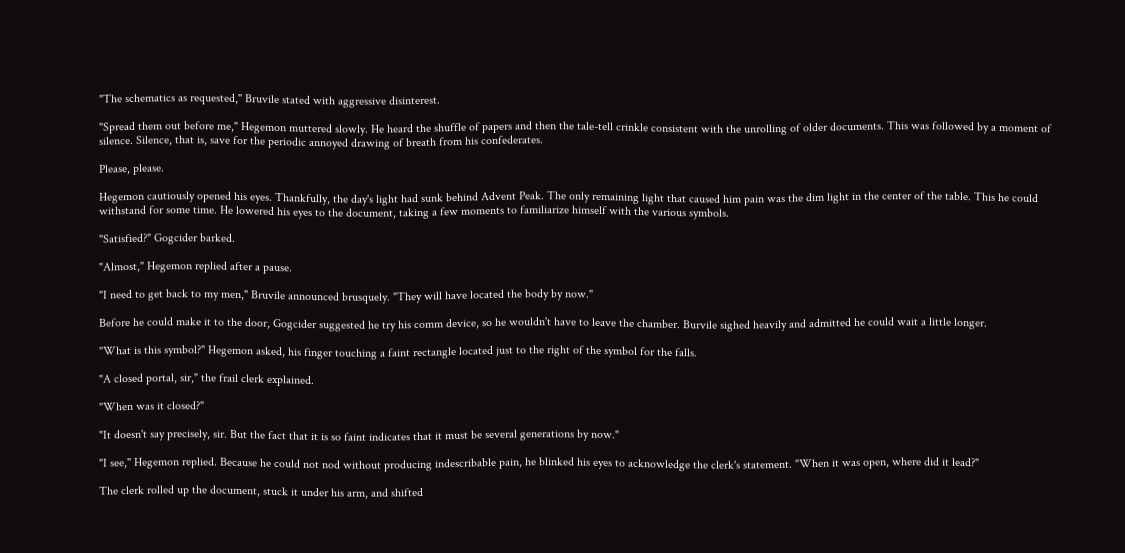"The schematics as requested," Bruvile stated with aggressive disinterest.

"Spread them out before me," Hegemon muttered slowly. He heard the shuffle of papers and then the tale-tell crinkle consistent with the unrolling of older documents. This was followed by a moment of silence. Silence, that is, save for the periodic annoyed drawing of breath from his confederates.

Please, please.

Hegemon cautiously opened his eyes. Thankfully, the day's light had sunk behind Advent Peak. The only remaining light that caused him pain was the dim light in the center of the table. This he could withstand for some time. He lowered his eyes to the document, taking a few moments to familiarize himself with the various symbols.

"Satisfied?" Gogcider barked.

"Almost," Hegemon replied after a pause.

"I need to get back to my men," Bruvile announced brusquely. "They will have located the body by now."

Before he could make it to the door, Gogcider suggested he try his comm device, so he wouldn't have to leave the chamber. Burvile sighed heavily and admitted he could wait a little longer.

"What is this symbol?" Hegemon asked, his finger touching a faint rectangle located just to the right of the symbol for the falls.

"A closed portal, sir," the frail clerk explained.

"When was it closed?"

"It doesn't say precisely, sir. But the fact that it is so faint indicates that it must be several generations by now."

"I see," Hegemon replied. Because he could not nod without producing indescribable pain, he blinked his eyes to acknowledge the clerk's statement. "When it was open, where did it lead?"

The clerk rolled up the document, stuck it under his arm, and shifted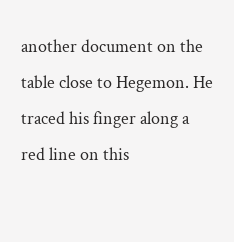another document on the table close to Hegemon. He traced his finger along a red line on this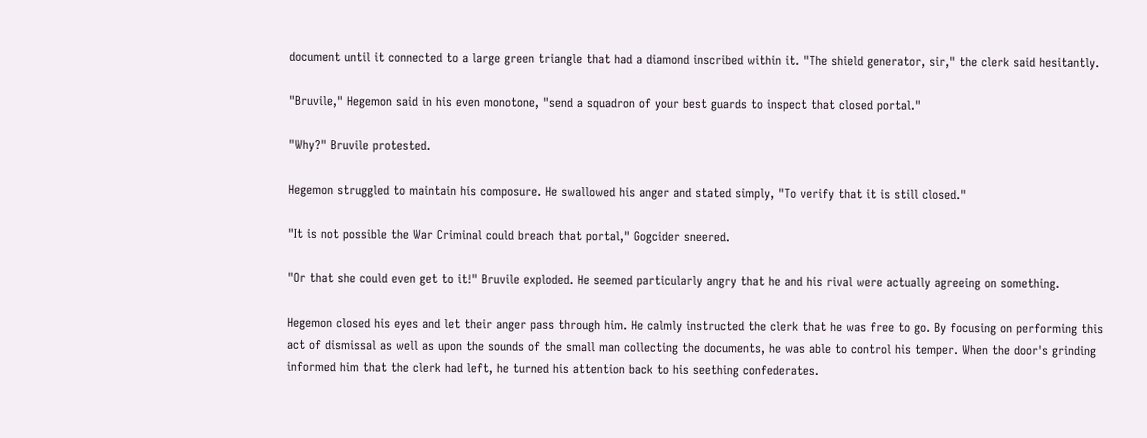document until it connected to a large green triangle that had a diamond inscribed within it. "The shield generator, sir," the clerk said hesitantly.

"Bruvile," Hegemon said in his even monotone, "send a squadron of your best guards to inspect that closed portal."

"Why?" Bruvile protested.

Hegemon struggled to maintain his composure. He swallowed his anger and stated simply, "To verify that it is still closed."

"It is not possible the War Criminal could breach that portal," Gogcider sneered.

"Or that she could even get to it!" Bruvile exploded. He seemed particularly angry that he and his rival were actually agreeing on something.

Hegemon closed his eyes and let their anger pass through him. He calmly instructed the clerk that he was free to go. By focusing on performing this act of dismissal as well as upon the sounds of the small man collecting the documents, he was able to control his temper. When the door's grinding informed him that the clerk had left, he turned his attention back to his seething confederates.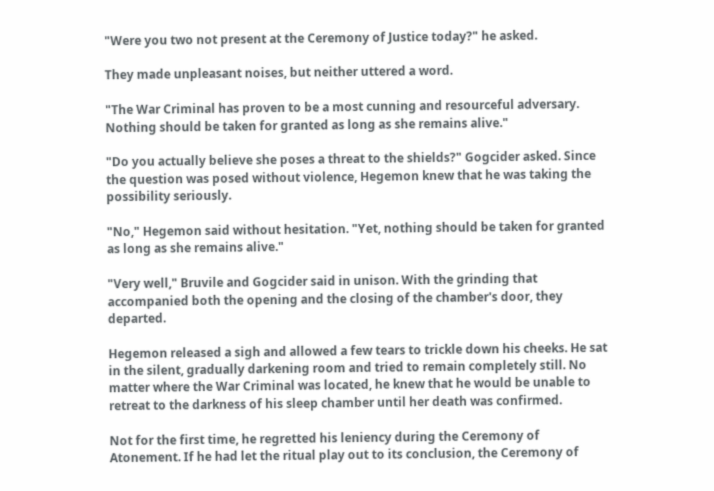"Were you two not present at the Ceremony of Justice today?" he asked.

They made unpleasant noises, but neither uttered a word.

"The War Criminal has proven to be a most cunning and resourceful adversary. Nothing should be taken for granted as long as she remains alive."

"Do you actually believe she poses a threat to the shields?" Gogcider asked. Since the question was posed without violence, Hegemon knew that he was taking the possibility seriously.

"No," Hegemon said without hesitation. "Yet, nothing should be taken for granted as long as she remains alive."

"Very well," Bruvile and Gogcider said in unison. With the grinding that accompanied both the opening and the closing of the chamber's door, they departed.

Hegemon released a sigh and allowed a few tears to trickle down his cheeks. He sat in the silent, gradually darkening room and tried to remain completely still. No matter where the War Criminal was located, he knew that he would be unable to retreat to the darkness of his sleep chamber until her death was confirmed.

Not for the first time, he regretted his leniency during the Ceremony of Atonement. If he had let the ritual play out to its conclusion, the Ceremony of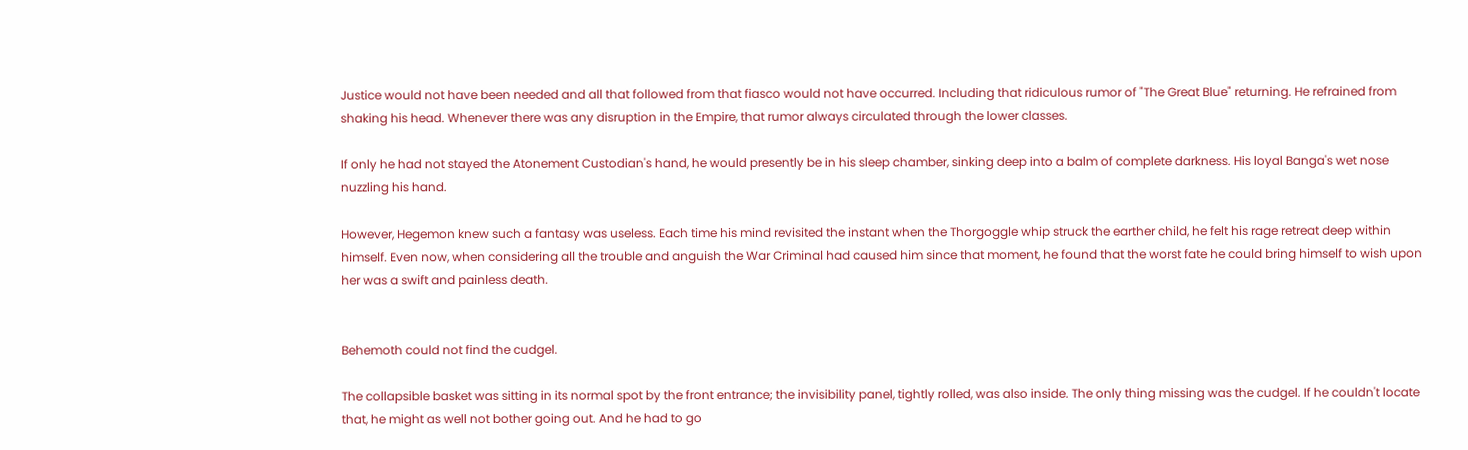Justice would not have been needed and all that followed from that fiasco would not have occurred. Including that ridiculous rumor of "The Great Blue" returning. He refrained from shaking his head. Whenever there was any disruption in the Empire, that rumor always circulated through the lower classes.

If only he had not stayed the Atonement Custodian's hand, he would presently be in his sleep chamber, sinking deep into a balm of complete darkness. His loyal Banga's wet nose nuzzling his hand.

However, Hegemon knew such a fantasy was useless. Each time his mind revisited the instant when the Thorgoggle whip struck the earther child, he felt his rage retreat deep within himself. Even now, when considering all the trouble and anguish the War Criminal had caused him since that moment, he found that the worst fate he could bring himself to wish upon her was a swift and painless death.


Behemoth could not find the cudgel.

The collapsible basket was sitting in its normal spot by the front entrance; the invisibility panel, tightly rolled, was also inside. The only thing missing was the cudgel. If he couldn't locate that, he might as well not bother going out. And he had to go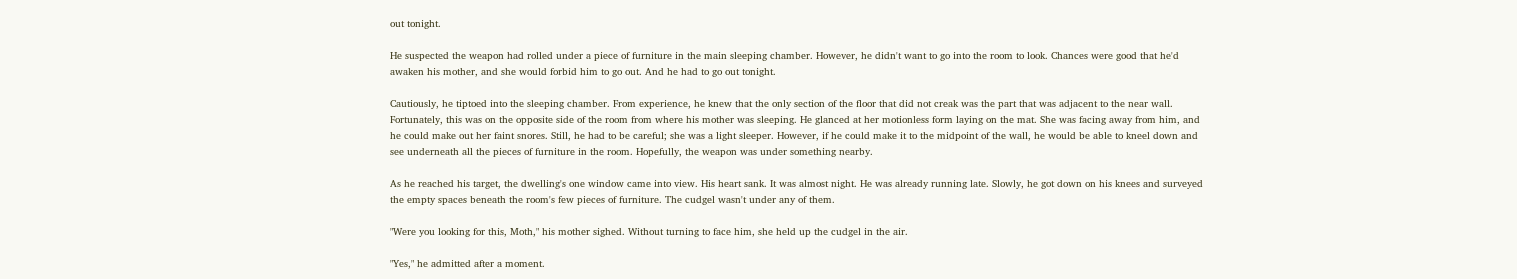out tonight.

He suspected the weapon had rolled under a piece of furniture in the main sleeping chamber. However, he didn't want to go into the room to look. Chances were good that he'd awaken his mother, and she would forbid him to go out. And he had to go out tonight.

Cautiously, he tiptoed into the sleeping chamber. From experience, he knew that the only section of the floor that did not creak was the part that was adjacent to the near wall. Fortunately, this was on the opposite side of the room from where his mother was sleeping. He glanced at her motionless form laying on the mat. She was facing away from him, and he could make out her faint snores. Still, he had to be careful; she was a light sleeper. However, if he could make it to the midpoint of the wall, he would be able to kneel down and see underneath all the pieces of furniture in the room. Hopefully, the weapon was under something nearby.

As he reached his target, the dwelling's one window came into view. His heart sank. It was almost night. He was already running late. Slowly, he got down on his knees and surveyed the empty spaces beneath the room's few pieces of furniture. The cudgel wasn't under any of them.

"Were you looking for this, Moth," his mother sighed. Without turning to face him, she held up the cudgel in the air.

"Yes," he admitted after a moment.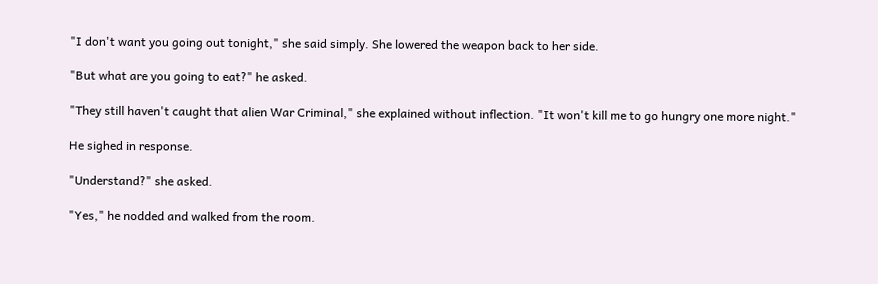"I don't want you going out tonight," she said simply. She lowered the weapon back to her side.

"But what are you going to eat?" he asked.

"They still haven't caught that alien War Criminal," she explained without inflection. "It won't kill me to go hungry one more night."

He sighed in response.

"Understand?" she asked.

"Yes," he nodded and walked from the room.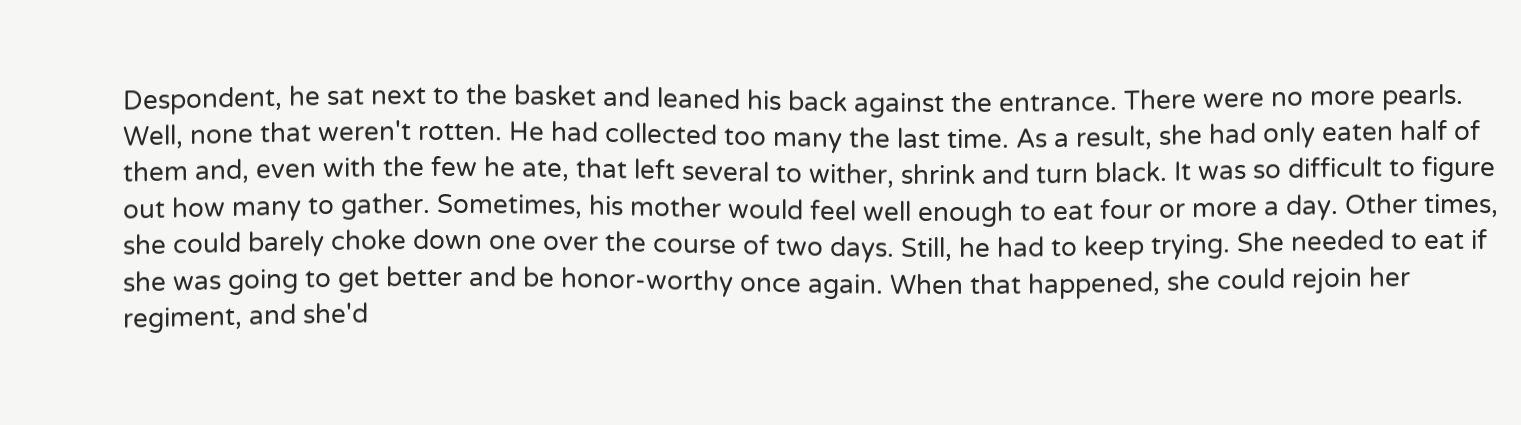Despondent, he sat next to the basket and leaned his back against the entrance. There were no more pearls. Well, none that weren't rotten. He had collected too many the last time. As a result, she had only eaten half of them and, even with the few he ate, that left several to wither, shrink and turn black. It was so difficult to figure out how many to gather. Sometimes, his mother would feel well enough to eat four or more a day. Other times, she could barely choke down one over the course of two days. Still, he had to keep trying. She needed to eat if she was going to get better and be honor-worthy once again. When that happened, she could rejoin her regiment, and she'd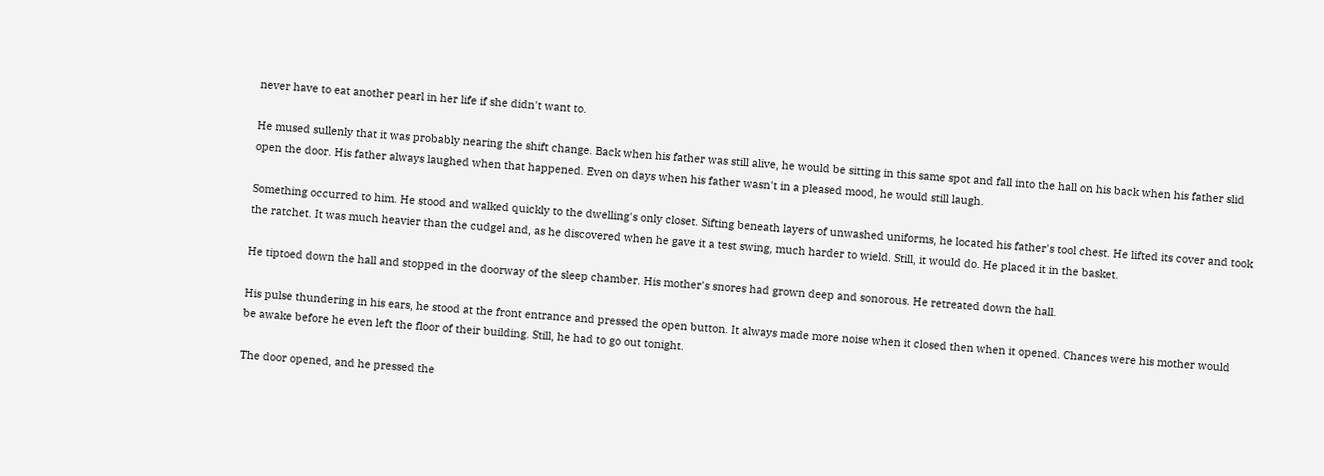never have to eat another pearl in her life if she didn't want to.

He mused sullenly that it was probably nearing the shift change. Back when his father was still alive, he would be sitting in this same spot and fall into the hall on his back when his father slid open the door. His father always laughed when that happened. Even on days when his father wasn't in a pleased mood, he would still laugh.

Something occurred to him. He stood and walked quickly to the dwelling's only closet. Sifting beneath layers of unwashed uniforms, he located his father's tool chest. He lifted its cover and took the ratchet. It was much heavier than the cudgel and, as he discovered when he gave it a test swing, much harder to wield. Still, it would do. He placed it in the basket.

He tiptoed down the hall and stopped in the doorway of the sleep chamber. His mother's snores had grown deep and sonorous. He retreated down the hall.

His pulse thundering in his ears, he stood at the front entrance and pressed the open button. It always made more noise when it closed then when it opened. Chances were his mother would be awake before he even left the floor of their building. Still, he had to go out tonight.

The door opened, and he pressed the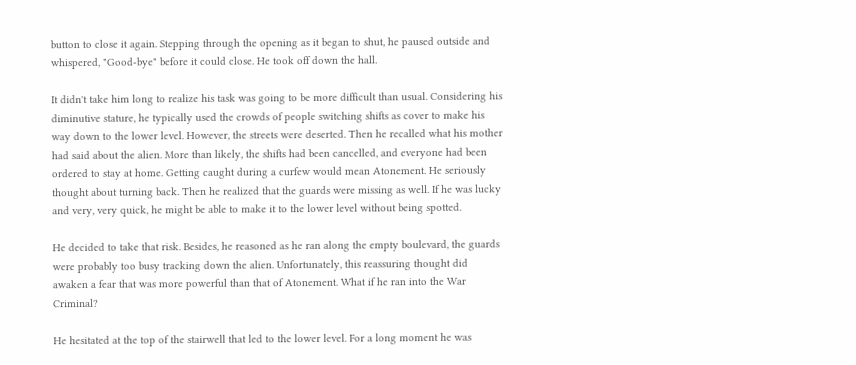button to close it again. Stepping through the opening as it began to shut, he paused outside and whispered, "Good-bye" before it could close. He took off down the hall.

It didn't take him long to realize his task was going to be more difficult than usual. Considering his diminutive stature, he typically used the crowds of people switching shifts as cover to make his way down to the lower level. However, the streets were deserted. Then he recalled what his mother had said about the alien. More than likely, the shifts had been cancelled, and everyone had been ordered to stay at home. Getting caught during a curfew would mean Atonement. He seriously thought about turning back. Then he realized that the guards were missing as well. If he was lucky and very, very quick, he might be able to make it to the lower level without being spotted.

He decided to take that risk. Besides, he reasoned as he ran along the empty boulevard, the guards were probably too busy tracking down the alien. Unfortunately, this reassuring thought did awaken a fear that was more powerful than that of Atonement. What if he ran into the War Criminal?

He hesitated at the top of the stairwell that led to the lower level. For a long moment he was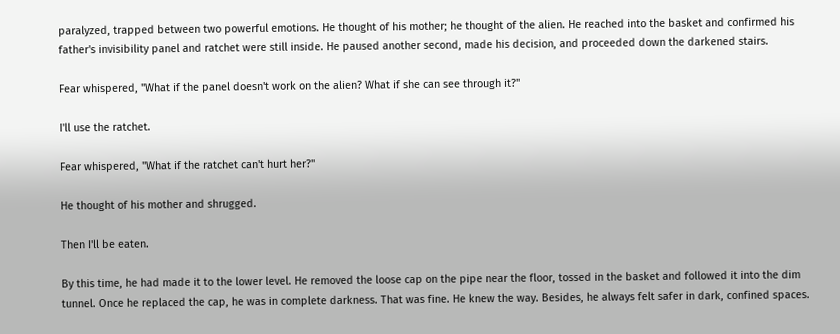paralyzed, trapped between two powerful emotions. He thought of his mother; he thought of the alien. He reached into the basket and confirmed his father's invisibility panel and ratchet were still inside. He paused another second, made his decision, and proceeded down the darkened stairs.

Fear whispered, "What if the panel doesn't work on the alien? What if she can see through it?"

I'll use the ratchet.

Fear whispered, "What if the ratchet can't hurt her?"

He thought of his mother and shrugged.

Then I'll be eaten.

By this time, he had made it to the lower level. He removed the loose cap on the pipe near the floor, tossed in the basket and followed it into the dim tunnel. Once he replaced the cap, he was in complete darkness. That was fine. He knew the way. Besides, he always felt safer in dark, confined spaces.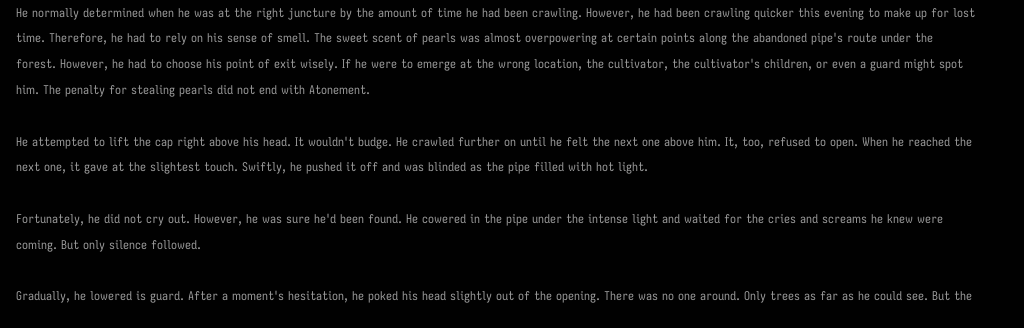He normally determined when he was at the right juncture by the amount of time he had been crawling. However, he had been crawling quicker this evening to make up for lost time. Therefore, he had to rely on his sense of smell. The sweet scent of pearls was almost overpowering at certain points along the abandoned pipe's route under the forest. However, he had to choose his point of exit wisely. If he were to emerge at the wrong location, the cultivator, the cultivator's children, or even a guard might spot him. The penalty for stealing pearls did not end with Atonement.

He attempted to lift the cap right above his head. It wouldn't budge. He crawled further on until he felt the next one above him. It, too, refused to open. When he reached the next one, it gave at the slightest touch. Swiftly, he pushed it off and was blinded as the pipe filled with hot light.

Fortunately, he did not cry out. However, he was sure he'd been found. He cowered in the pipe under the intense light and waited for the cries and screams he knew were coming. But only silence followed.

Gradually, he lowered is guard. After a moment's hesitation, he poked his head slightly out of the opening. There was no one around. Only trees as far as he could see. But the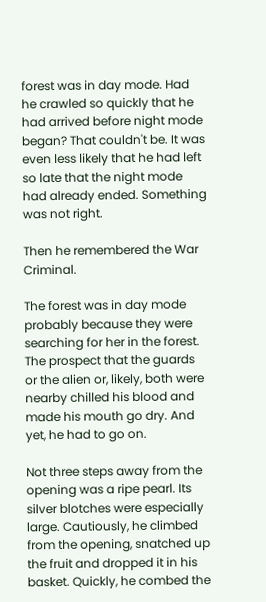forest was in day mode. Had he crawled so quickly that he had arrived before night mode began? That couldn't be. It was even less likely that he had left so late that the night mode had already ended. Something was not right.

Then he remembered the War Criminal.

The forest was in day mode probably because they were searching for her in the forest. The prospect that the guards or the alien or, likely, both were nearby chilled his blood and made his mouth go dry. And yet, he had to go on.

Not three steps away from the opening was a ripe pearl. Its silver blotches were especially large. Cautiously, he climbed from the opening, snatched up the fruit and dropped it in his basket. Quickly, he combed the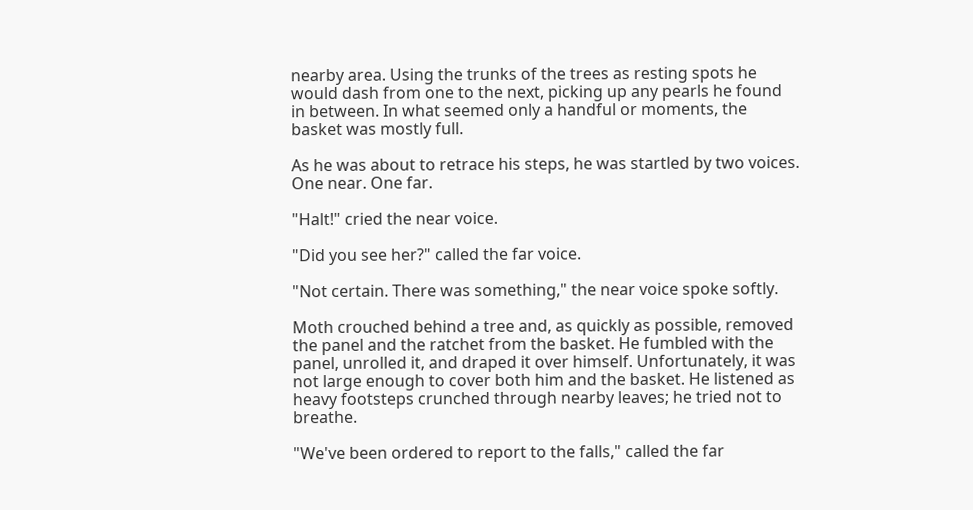nearby area. Using the trunks of the trees as resting spots he would dash from one to the next, picking up any pearls he found in between. In what seemed only a handful or moments, the basket was mostly full.

As he was about to retrace his steps, he was startled by two voices. One near. One far.

"Halt!" cried the near voice.

"Did you see her?" called the far voice.

"Not certain. There was something," the near voice spoke softly.

Moth crouched behind a tree and, as quickly as possible, removed the panel and the ratchet from the basket. He fumbled with the panel, unrolled it, and draped it over himself. Unfortunately, it was not large enough to cover both him and the basket. He listened as heavy footsteps crunched through nearby leaves; he tried not to breathe.

"We've been ordered to report to the falls," called the far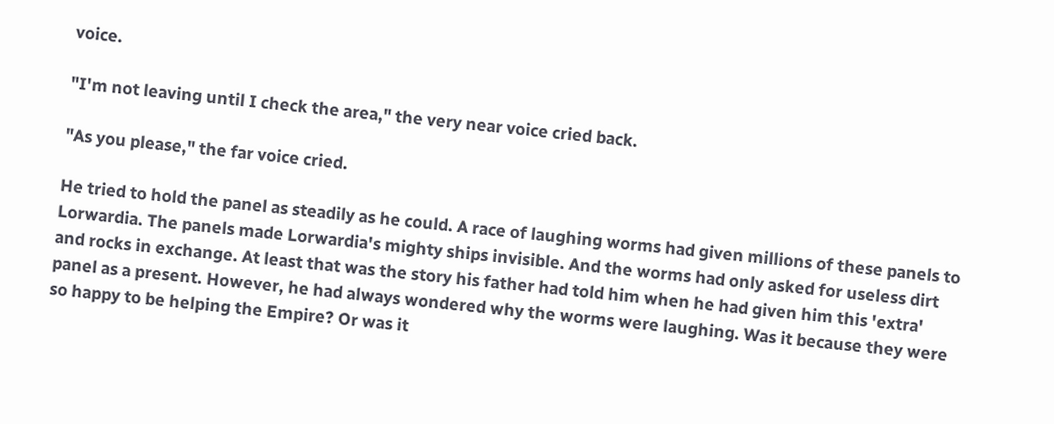voice.

"I'm not leaving until I check the area," the very near voice cried back.

"As you please," the far voice cried.

He tried to hold the panel as steadily as he could. A race of laughing worms had given millions of these panels to Lorwardia. The panels made Lorwardia's mighty ships invisible. And the worms had only asked for useless dirt and rocks in exchange. At least that was the story his father had told him when he had given him this 'extra' panel as a present. However, he had always wondered why the worms were laughing. Was it because they were so happy to be helping the Empire? Or was it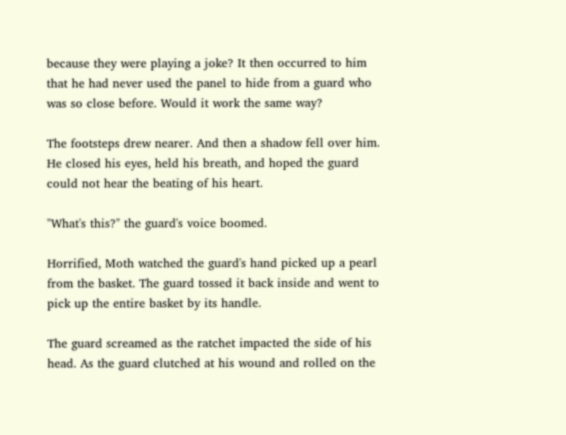because they were playing a joke? It then occurred to him that he had never used the panel to hide from a guard who was so close before. Would it work the same way?

The footsteps drew nearer. And then a shadow fell over him. He closed his eyes, held his breath, and hoped the guard could not hear the beating of his heart.

"What's this?" the guard's voice boomed.

Horrified, Moth watched the guard's hand picked up a pearl from the basket. The guard tossed it back inside and went to pick up the entire basket by its handle.

The guard screamed as the ratchet impacted the side of his head. As the guard clutched at his wound and rolled on the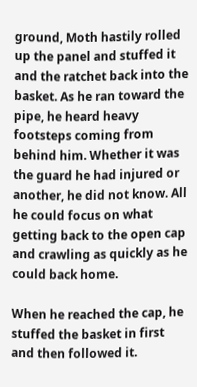ground, Moth hastily rolled up the panel and stuffed it and the ratchet back into the basket. As he ran toward the pipe, he heard heavy footsteps coming from behind him. Whether it was the guard he had injured or another, he did not know. All he could focus on what getting back to the open cap and crawling as quickly as he could back home.

When he reached the cap, he stuffed the basket in first and then followed it.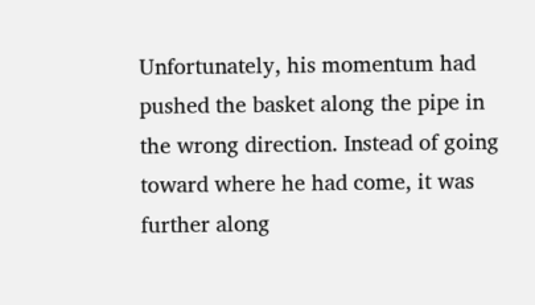Unfortunately, his momentum had pushed the basket along the pipe in the wrong direction. Instead of going toward where he had come, it was further along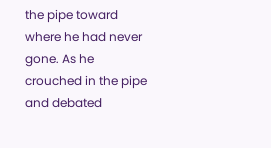the pipe toward where he had never gone. As he crouched in the pipe and debated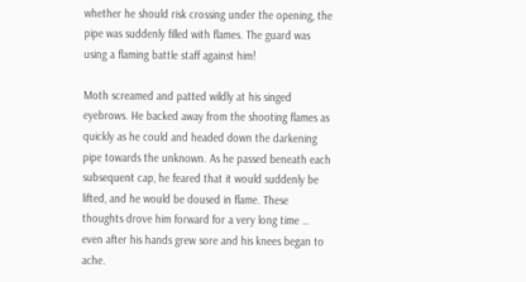whether he should risk crossing under the opening, the pipe was suddenly filled with flames. The guard was using a flaming battle staff against him!

Moth screamed and patted wildly at his singed eyebrows. He backed away from the shooting flames as quickly as he could and headed down the darkening pipe towards the unknown. As he passed beneath each subsequent cap, he feared that it would suddenly be lifted, and he would be doused in flame. These thoughts drove him forward for a very long time … even after his hands grew sore and his knees began to ache.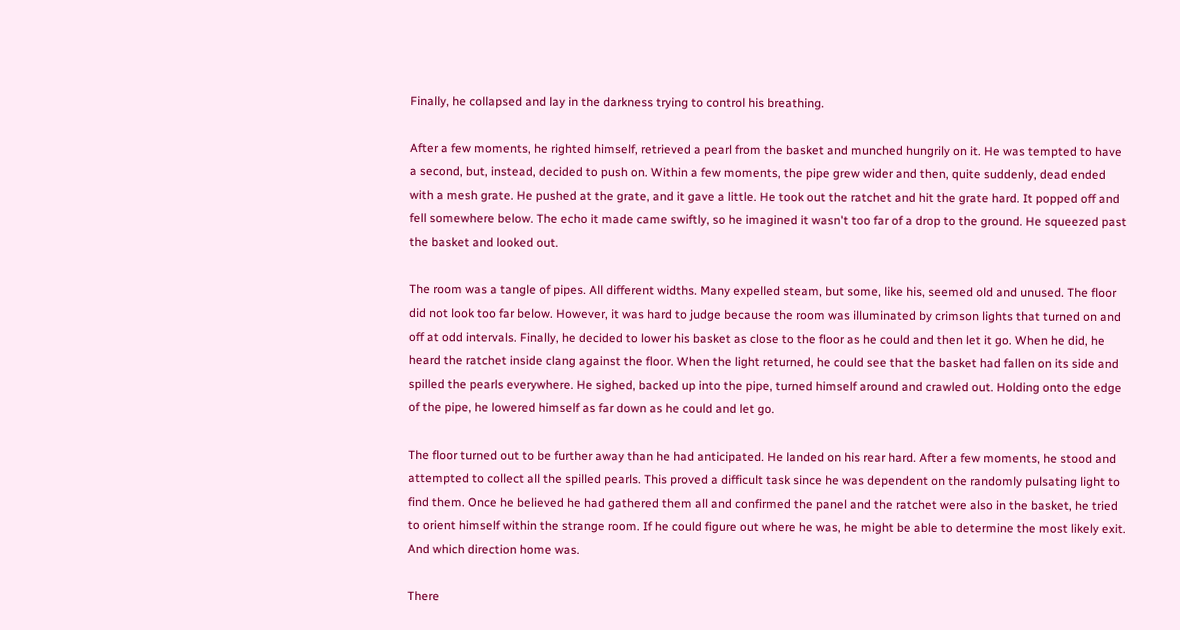Finally, he collapsed and lay in the darkness trying to control his breathing.

After a few moments, he righted himself, retrieved a pearl from the basket and munched hungrily on it. He was tempted to have a second, but, instead, decided to push on. Within a few moments, the pipe grew wider and then, quite suddenly, dead ended with a mesh grate. He pushed at the grate, and it gave a little. He took out the ratchet and hit the grate hard. It popped off and fell somewhere below. The echo it made came swiftly, so he imagined it wasn't too far of a drop to the ground. He squeezed past the basket and looked out.

The room was a tangle of pipes. All different widths. Many expelled steam, but some, like his, seemed old and unused. The floor did not look too far below. However, it was hard to judge because the room was illuminated by crimson lights that turned on and off at odd intervals. Finally, he decided to lower his basket as close to the floor as he could and then let it go. When he did, he heard the ratchet inside clang against the floor. When the light returned, he could see that the basket had fallen on its side and spilled the pearls everywhere. He sighed, backed up into the pipe, turned himself around and crawled out. Holding onto the edge of the pipe, he lowered himself as far down as he could and let go.

The floor turned out to be further away than he had anticipated. He landed on his rear hard. After a few moments, he stood and attempted to collect all the spilled pearls. This proved a difficult task since he was dependent on the randomly pulsating light to find them. Once he believed he had gathered them all and confirmed the panel and the ratchet were also in the basket, he tried to orient himself within the strange room. If he could figure out where he was, he might be able to determine the most likely exit. And which direction home was.

There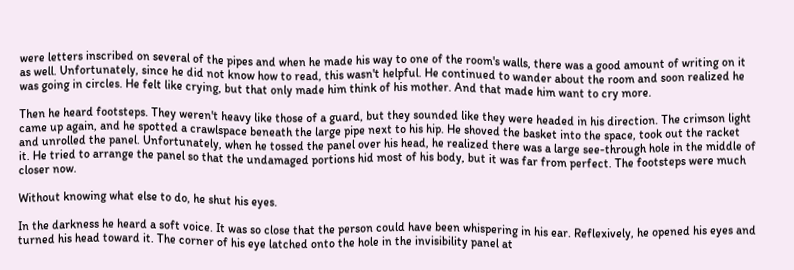were letters inscribed on several of the pipes and when he made his way to one of the room's walls, there was a good amount of writing on it as well. Unfortunately, since he did not know how to read, this wasn't helpful. He continued to wander about the room and soon realized he was going in circles. He felt like crying, but that only made him think of his mother. And that made him want to cry more.

Then he heard footsteps. They weren't heavy like those of a guard, but they sounded like they were headed in his direction. The crimson light came up again, and he spotted a crawlspace beneath the large pipe next to his hip. He shoved the basket into the space, took out the racket and unrolled the panel. Unfortunately, when he tossed the panel over his head, he realized there was a large see-through hole in the middle of it. He tried to arrange the panel so that the undamaged portions hid most of his body, but it was far from perfect. The footsteps were much closer now.

Without knowing what else to do, he shut his eyes.

In the darkness he heard a soft voice. It was so close that the person could have been whispering in his ear. Reflexively, he opened his eyes and turned his head toward it. The corner of his eye latched onto the hole in the invisibility panel at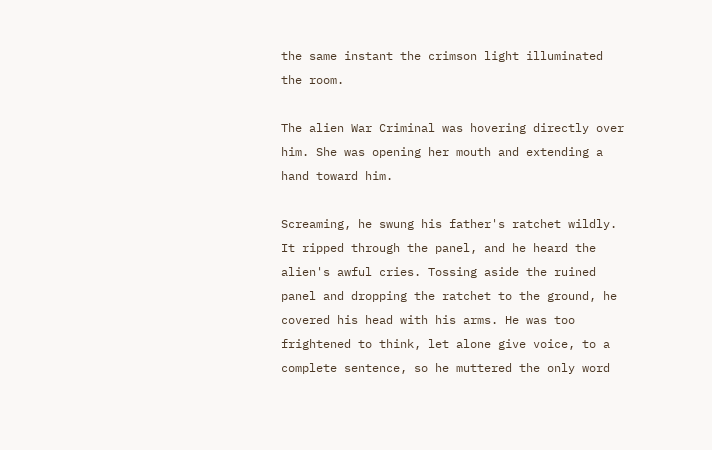the same instant the crimson light illuminated the room.

The alien War Criminal was hovering directly over him. She was opening her mouth and extending a hand toward him.

Screaming, he swung his father's ratchet wildly. It ripped through the panel, and he heard the alien's awful cries. Tossing aside the ruined panel and dropping the ratchet to the ground, he covered his head with his arms. He was too frightened to think, let alone give voice, to a complete sentence, so he muttered the only word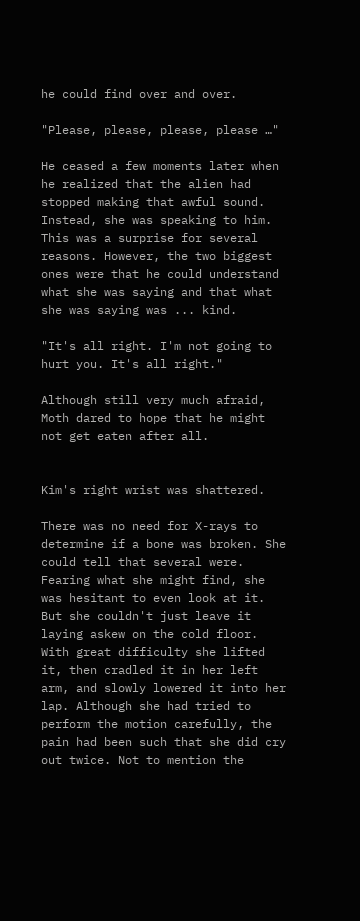he could find over and over.

"Please, please, please, please …"

He ceased a few moments later when he realized that the alien had stopped making that awful sound. Instead, she was speaking to him. This was a surprise for several reasons. However, the two biggest ones were that he could understand what she was saying and that what she was saying was ... kind.

"It's all right. I'm not going to hurt you. It's all right."

Although still very much afraid, Moth dared to hope that he might not get eaten after all.


Kim's right wrist was shattered.

There was no need for X-rays to determine if a bone was broken. She could tell that several were. Fearing what she might find, she was hesitant to even look at it. But she couldn't just leave it laying askew on the cold floor. With great difficulty she lifted it, then cradled it in her left arm, and slowly lowered it into her lap. Although she had tried to perform the motion carefully, the pain had been such that she did cry out twice. Not to mention the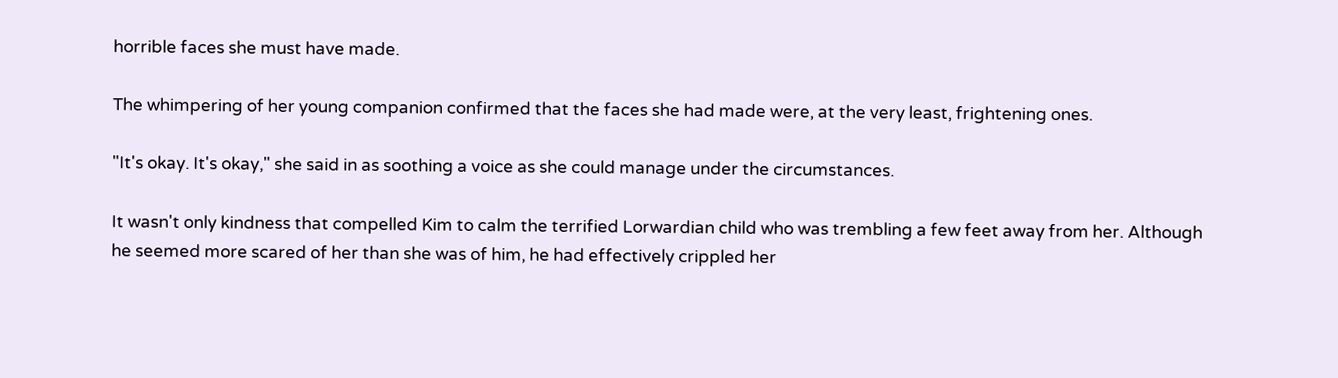horrible faces she must have made.

The whimpering of her young companion confirmed that the faces she had made were, at the very least, frightening ones.

"It's okay. It's okay," she said in as soothing a voice as she could manage under the circumstances.

It wasn't only kindness that compelled Kim to calm the terrified Lorwardian child who was trembling a few feet away from her. Although he seemed more scared of her than she was of him, he had effectively crippled her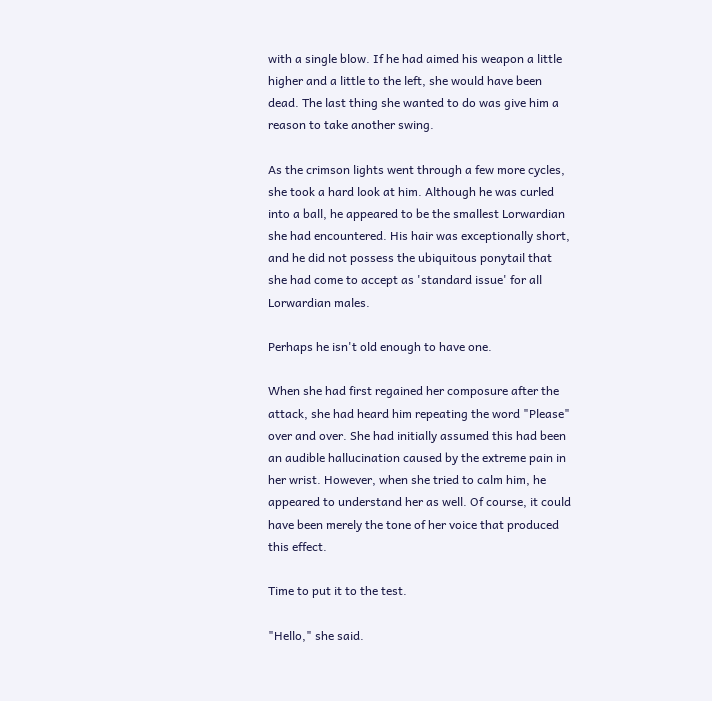with a single blow. If he had aimed his weapon a little higher and a little to the left, she would have been dead. The last thing she wanted to do was give him a reason to take another swing.

As the crimson lights went through a few more cycles, she took a hard look at him. Although he was curled into a ball, he appeared to be the smallest Lorwardian she had encountered. His hair was exceptionally short, and he did not possess the ubiquitous ponytail that she had come to accept as 'standard issue' for all Lorwardian males.

Perhaps he isn't old enough to have one.

When she had first regained her composure after the attack, she had heard him repeating the word "Please" over and over. She had initially assumed this had been an audible hallucination caused by the extreme pain in her wrist. However, when she tried to calm him, he appeared to understand her as well. Of course, it could have been merely the tone of her voice that produced this effect.

Time to put it to the test.

"Hello," she said.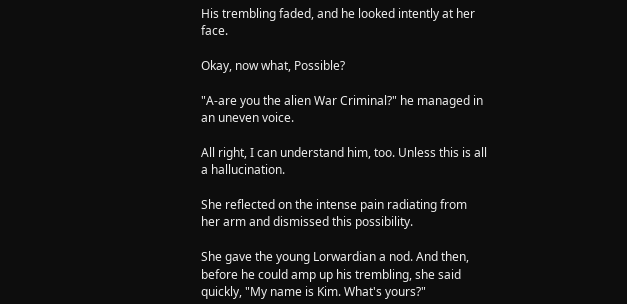His trembling faded, and he looked intently at her face.

Okay, now what, Possible?

"A-are you the alien War Criminal?" he managed in an uneven voice.

All right, I can understand him, too. Unless this is all a hallucination.

She reflected on the intense pain radiating from her arm and dismissed this possibility.

She gave the young Lorwardian a nod. And then, before he could amp up his trembling, she said quickly, "My name is Kim. What's yours?"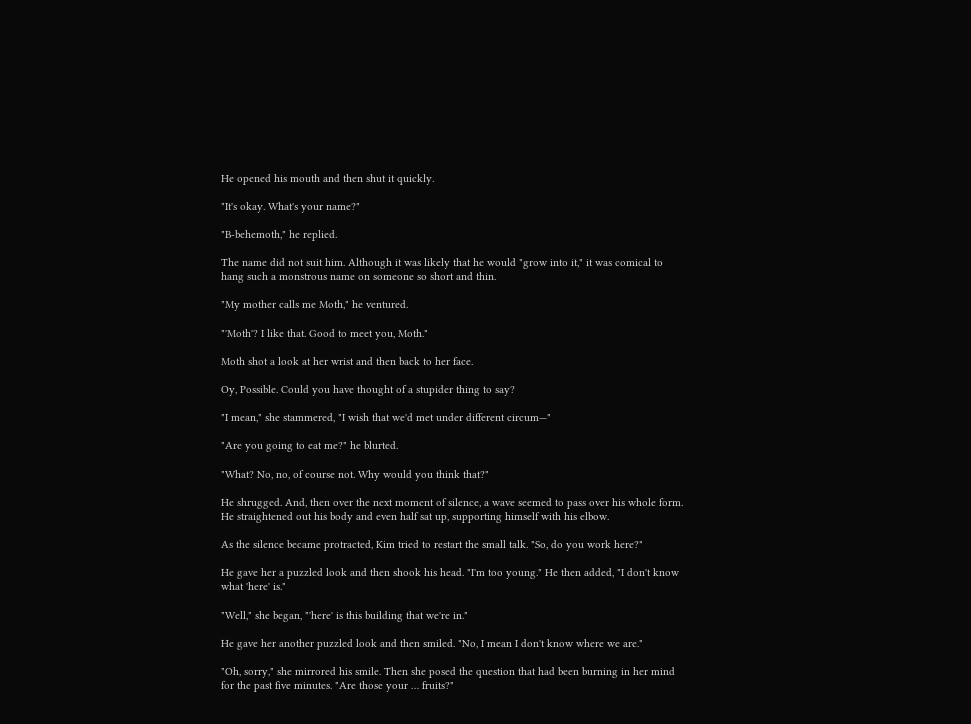He opened his mouth and then shut it quickly.

"It's okay. What's your name?"

"B-behemoth," he replied.

The name did not suit him. Although it was likely that he would "grow into it," it was comical to hang such a monstrous name on someone so short and thin.

"My mother calls me Moth," he ventured.

"'Moth'? I like that. Good to meet you, Moth."

Moth shot a look at her wrist and then back to her face.

Oy, Possible. Could you have thought of a stupider thing to say?

"I mean," she stammered, "I wish that we'd met under different circum—"

"Are you going to eat me?" he blurted.

"What? No, no, of course not. Why would you think that?"

He shrugged. And, then over the next moment of silence, a wave seemed to pass over his whole form. He straightened out his body and even half sat up, supporting himself with his elbow.

As the silence became protracted, Kim tried to restart the small talk. "So, do you work here?"

He gave her a puzzled look and then shook his head. "I'm too young." He then added, "I don't know what 'here' is."

"Well," she began, "'here' is this building that we're in."

He gave her another puzzled look and then smiled. "No, I mean I don't know where we are."

"Oh, sorry," she mirrored his smile. Then she posed the question that had been burning in her mind for the past five minutes. "Are those your … fruits?"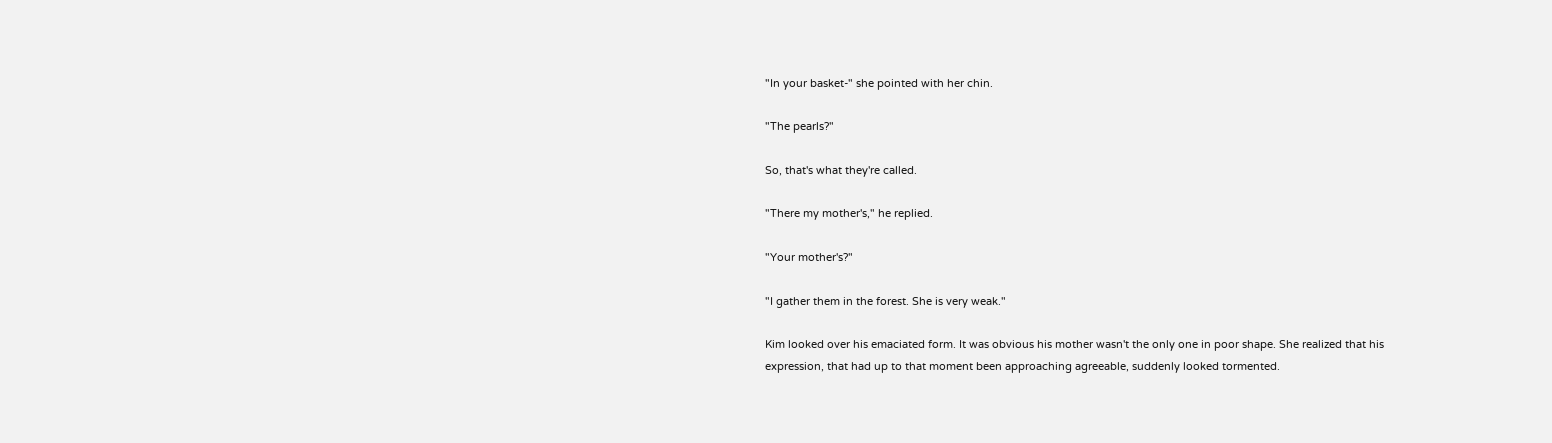"In your basket-" she pointed with her chin.

"The pearls?"

So, that's what they're called.

"There my mother's," he replied.

"Your mother's?"

"I gather them in the forest. She is very weak."

Kim looked over his emaciated form. It was obvious his mother wasn't the only one in poor shape. She realized that his expression, that had up to that moment been approaching agreeable, suddenly looked tormented.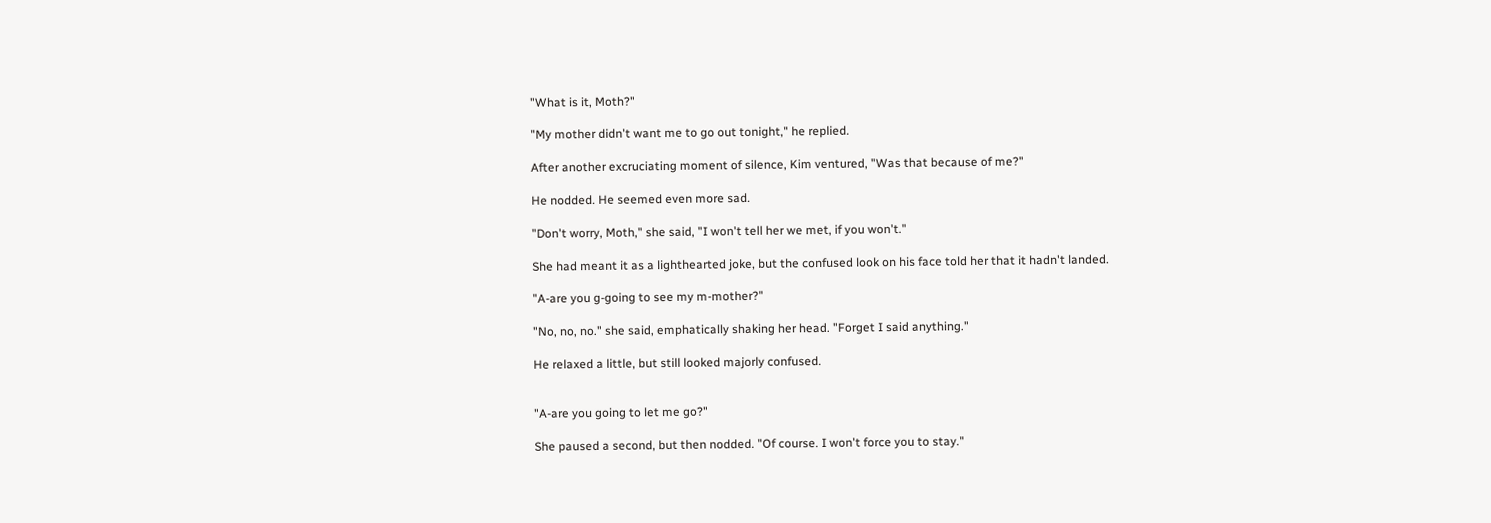"What is it, Moth?"

"My mother didn't want me to go out tonight," he replied.

After another excruciating moment of silence, Kim ventured, "Was that because of me?"

He nodded. He seemed even more sad.

"Don't worry, Moth," she said, "I won't tell her we met, if you won't."

She had meant it as a lighthearted joke, but the confused look on his face told her that it hadn't landed.

"A-are you g-going to see my m-mother?"

"No, no, no." she said, emphatically shaking her head. "Forget I said anything."

He relaxed a little, but still looked majorly confused.


"A-are you going to let me go?"

She paused a second, but then nodded. "Of course. I won't force you to stay."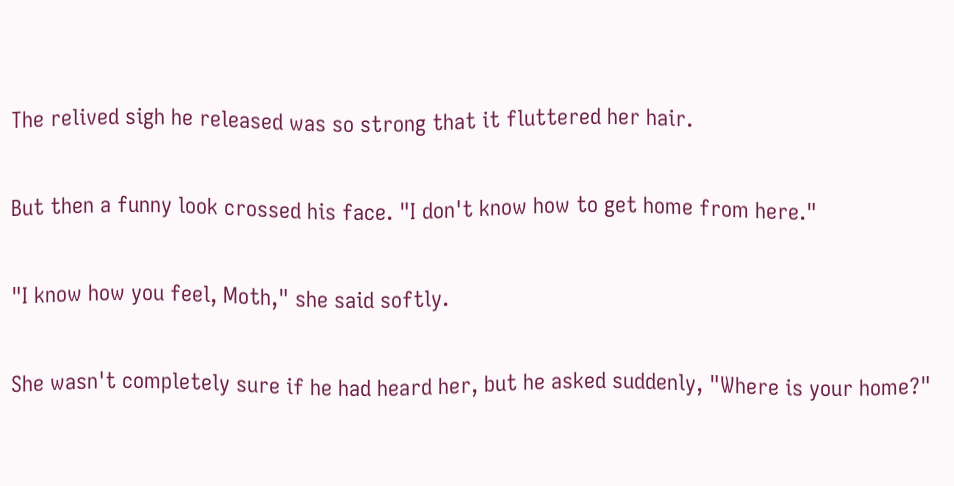The relived sigh he released was so strong that it fluttered her hair.

But then a funny look crossed his face. "I don't know how to get home from here."

"I know how you feel, Moth," she said softly.

She wasn't completely sure if he had heard her, but he asked suddenly, "Where is your home?"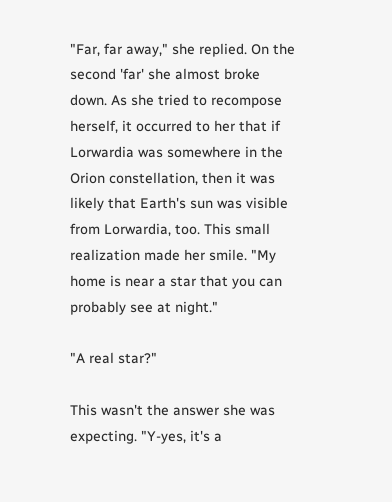"Far, far away," she replied. On the second 'far' she almost broke down. As she tried to recompose herself, it occurred to her that if Lorwardia was somewhere in the Orion constellation, then it was likely that Earth's sun was visible from Lorwardia, too. This small realization made her smile. "My home is near a star that you can probably see at night."

"A real star?"

This wasn't the answer she was expecting. "Y-yes, it's a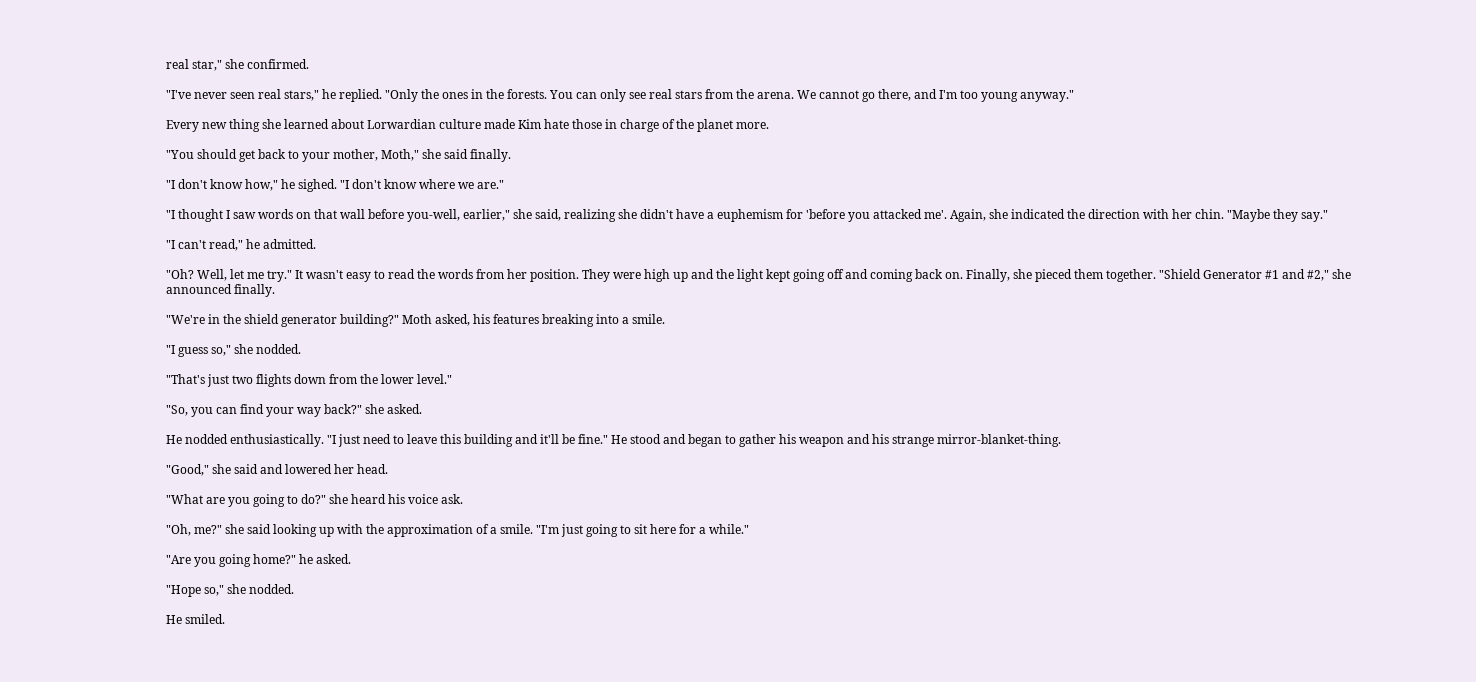real star," she confirmed.

"I've never seen real stars," he replied. "Only the ones in the forests. You can only see real stars from the arena. We cannot go there, and I'm too young anyway."

Every new thing she learned about Lorwardian culture made Kim hate those in charge of the planet more.

"You should get back to your mother, Moth," she said finally.

"I don't know how," he sighed. "I don't know where we are."

"I thought I saw words on that wall before you-well, earlier," she said, realizing she didn't have a euphemism for 'before you attacked me'. Again, she indicated the direction with her chin. "Maybe they say."

"I can't read," he admitted.

"Oh? Well, let me try." It wasn't easy to read the words from her position. They were high up and the light kept going off and coming back on. Finally, she pieced them together. "Shield Generator #1 and #2," she announced finally.

"We're in the shield generator building?" Moth asked, his features breaking into a smile.

"I guess so," she nodded.

"That's just two flights down from the lower level."

"So, you can find your way back?" she asked.

He nodded enthusiastically. "I just need to leave this building and it'll be fine." He stood and began to gather his weapon and his strange mirror-blanket-thing.

"Good," she said and lowered her head.

"What are you going to do?" she heard his voice ask.

"Oh, me?" she said looking up with the approximation of a smile. "I'm just going to sit here for a while."

"Are you going home?" he asked.

"Hope so," she nodded.

He smiled.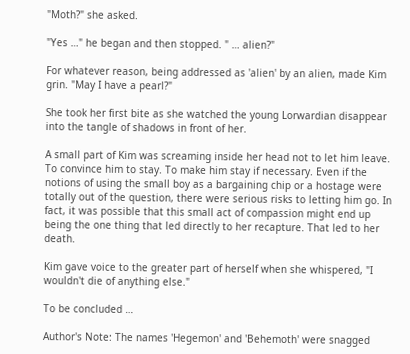"Moth?" she asked.

"Yes …" he began and then stopped. " … alien?"

For whatever reason, being addressed as 'alien' by an alien, made Kim grin. "May I have a pearl?"

She took her first bite as she watched the young Lorwardian disappear into the tangle of shadows in front of her.

A small part of Kim was screaming inside her head not to let him leave. To convince him to stay. To make him stay if necessary. Even if the notions of using the small boy as a bargaining chip or a hostage were totally out of the question, there were serious risks to letting him go. In fact, it was possible that this small act of compassion might end up being the one thing that led directly to her recapture. That led to her death.

Kim gave voice to the greater part of herself when she whispered, "I wouldn't die of anything else."

To be concluded …

Author's Note: The names 'Hegemon' and 'Behemoth' were snagged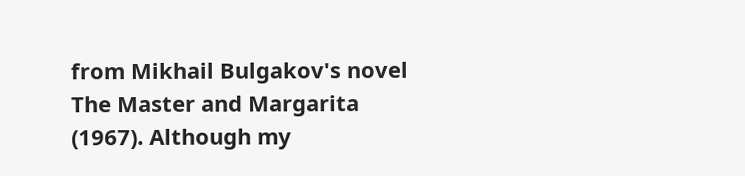from Mikhail Bulgakov's novel The Master and Margarita (1967). Although my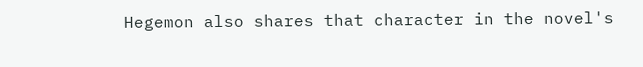Hegemon also shares that character in the novel's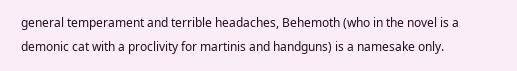general temperament and terrible headaches, Behemoth (who in the novel is a demonic cat with a proclivity for martinis and handguns) is a namesake only.